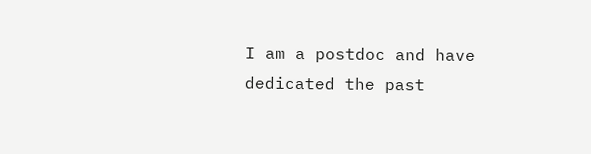I am a postdoc and have dedicated the past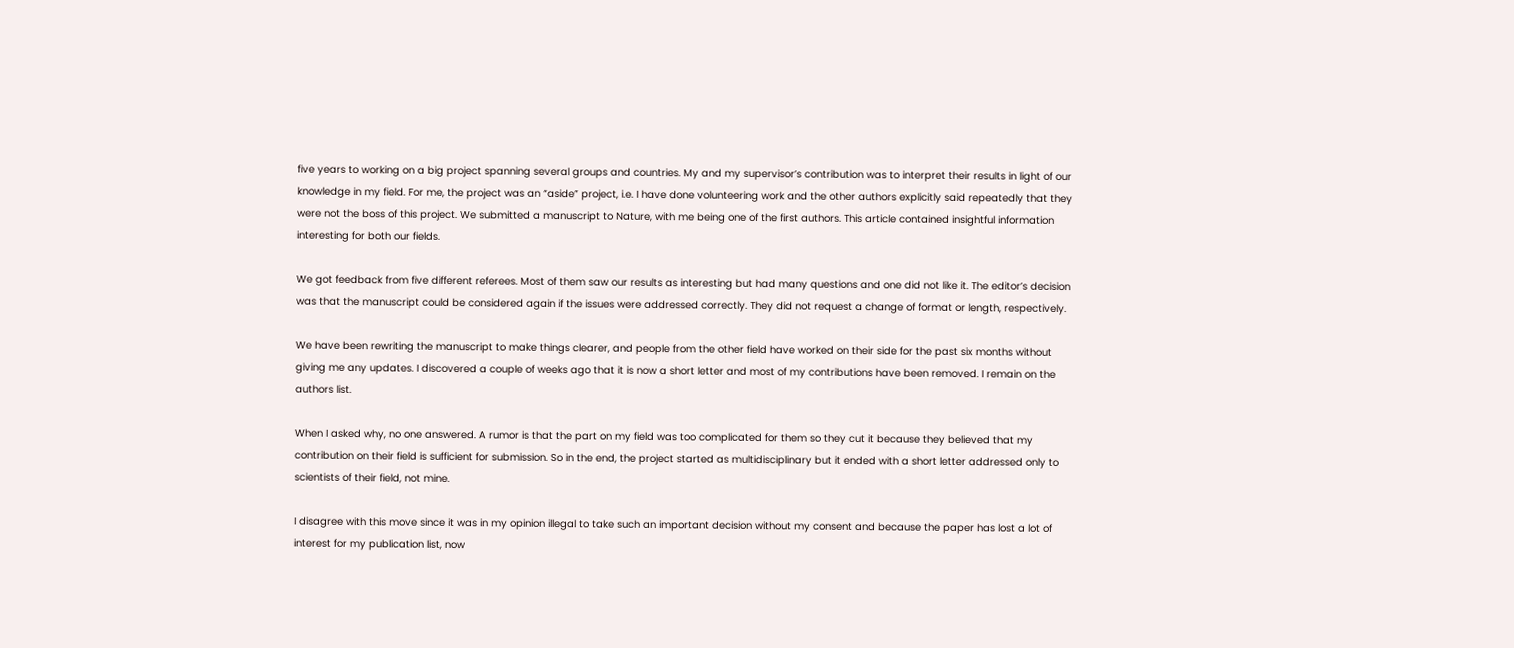five years to working on a big project spanning several groups and countries. My and my supervisor’s contribution was to interpret their results in light of our knowledge in my field. For me, the project was an “aside” project, i.e. I have done volunteering work and the other authors explicitly said repeatedly that they were not the boss of this project. We submitted a manuscript to Nature, with me being one of the first authors. This article contained insightful information interesting for both our fields.

We got feedback from five different referees. Most of them saw our results as interesting but had many questions and one did not like it. The editor’s decision was that the manuscript could be considered again if the issues were addressed correctly. They did not request a change of format or length, respectively.

We have been rewriting the manuscript to make things clearer, and people from the other field have worked on their side for the past six months without giving me any updates. I discovered a couple of weeks ago that it is now a short letter and most of my contributions have been removed. I remain on the authors list.

When I asked why, no one answered. A rumor is that the part on my field was too complicated for them so they cut it because they believed that my contribution on their field is sufficient for submission. So in the end, the project started as multidisciplinary but it ended with a short letter addressed only to scientists of their field, not mine.

I disagree with this move since it was in my opinion illegal to take such an important decision without my consent and because the paper has lost a lot of interest for my publication list, now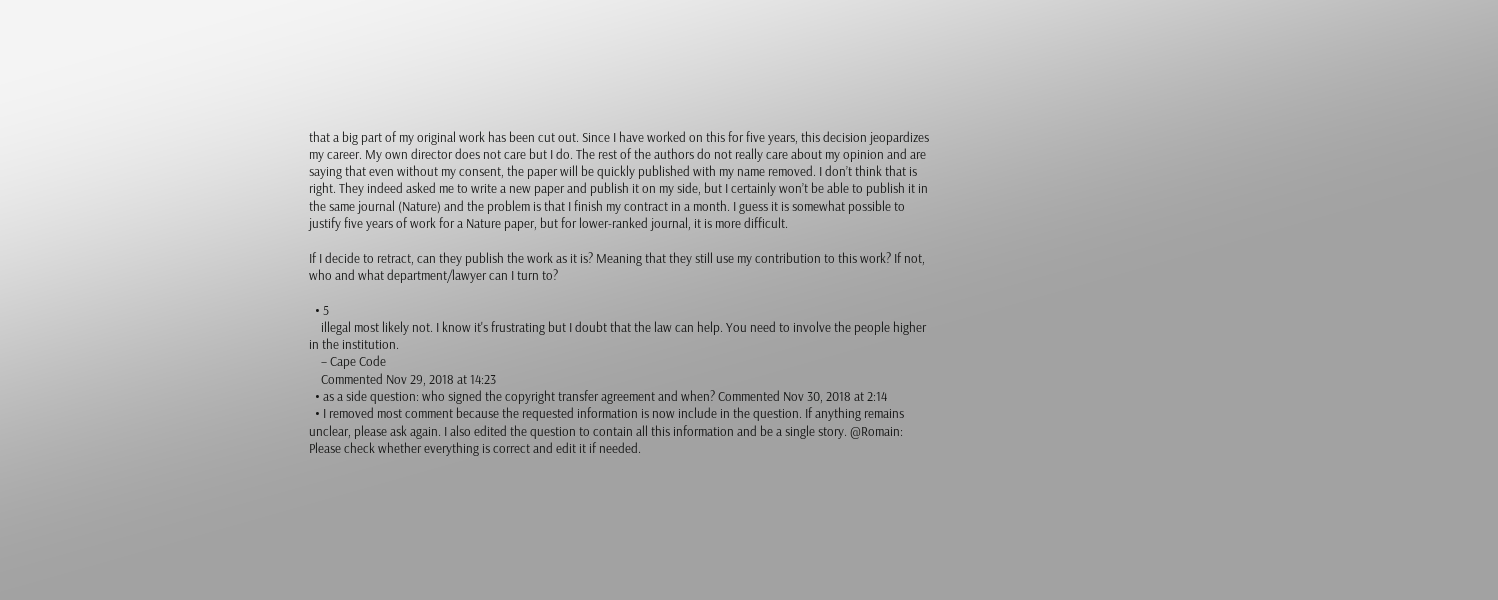that a big part of my original work has been cut out. Since I have worked on this for five years, this decision jeopardizes my career. My own director does not care but I do. The rest of the authors do not really care about my opinion and are saying that even without my consent, the paper will be quickly published with my name removed. I don’t think that is right. They indeed asked me to write a new paper and publish it on my side, but I certainly won’t be able to publish it in the same journal (Nature) and the problem is that I finish my contract in a month. I guess it is somewhat possible to justify five years of work for a Nature paper, but for lower-ranked journal, it is more difficult.

If I decide to retract, can they publish the work as it is? Meaning that they still use my contribution to this work? If not, who and what department/lawyer can I turn to?

  • 5
    illegal most likely not. I know it's frustrating but I doubt that the law can help. You need to involve the people higher in the institution.
    – Cape Code
    Commented Nov 29, 2018 at 14:23
  • as a side question: who signed the copyright transfer agreement and when? Commented Nov 30, 2018 at 2:14
  • I removed most comment because the requested information is now include in the question. If anything remains unclear, please ask again. I also edited the question to contain all this information and be a single story. @Romain: Please check whether everything is correct and edit it if needed.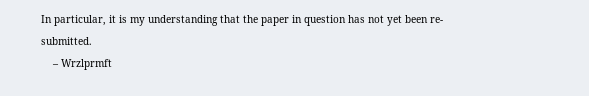In particular, it is my understanding that the paper in question has not yet been re-submitted.
    – Wrzlprmft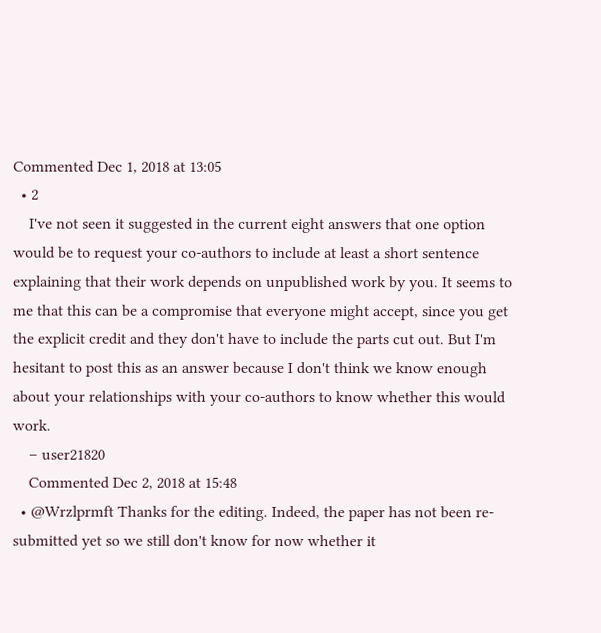Commented Dec 1, 2018 at 13:05
  • 2
    I've not seen it suggested in the current eight answers that one option would be to request your co-authors to include at least a short sentence explaining that their work depends on unpublished work by you. It seems to me that this can be a compromise that everyone might accept, since you get the explicit credit and they don't have to include the parts cut out. But I'm hesitant to post this as an answer because I don't think we know enough about your relationships with your co-authors to know whether this would work.
    – user21820
    Commented Dec 2, 2018 at 15:48
  • @Wrzlprmft Thanks for the editing. Indeed, the paper has not been re-submitted yet so we still don't know for now whether it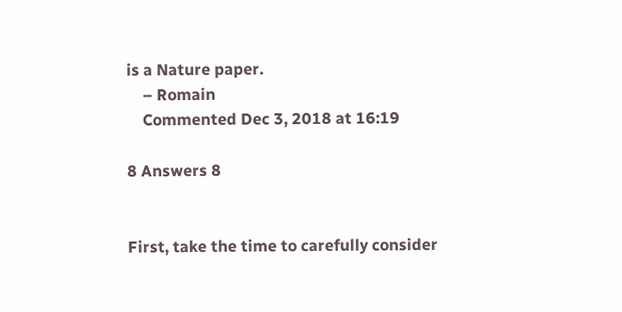is a Nature paper.
    – Romain
    Commented Dec 3, 2018 at 16:19

8 Answers 8


First, take the time to carefully consider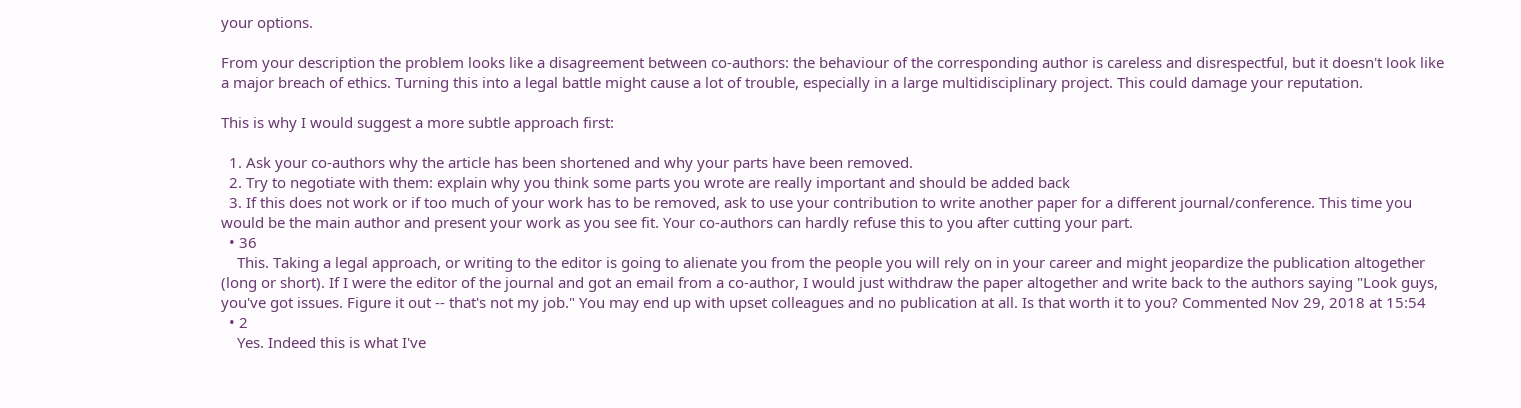your options.

From your description the problem looks like a disagreement between co-authors: the behaviour of the corresponding author is careless and disrespectful, but it doesn't look like a major breach of ethics. Turning this into a legal battle might cause a lot of trouble, especially in a large multidisciplinary project. This could damage your reputation.

This is why I would suggest a more subtle approach first:

  1. Ask your co-authors why the article has been shortened and why your parts have been removed.
  2. Try to negotiate with them: explain why you think some parts you wrote are really important and should be added back
  3. If this does not work or if too much of your work has to be removed, ask to use your contribution to write another paper for a different journal/conference. This time you would be the main author and present your work as you see fit. Your co-authors can hardly refuse this to you after cutting your part.
  • 36
    This. Taking a legal approach, or writing to the editor is going to alienate you from the people you will rely on in your career and might jeopardize the publication altogether (long or short). If I were the editor of the journal and got an email from a co-author, I would just withdraw the paper altogether and write back to the authors saying "Look guys, you've got issues. Figure it out -- that's not my job." You may end up with upset colleagues and no publication at all. Is that worth it to you? Commented Nov 29, 2018 at 15:54
  • 2
    Yes. Indeed this is what I've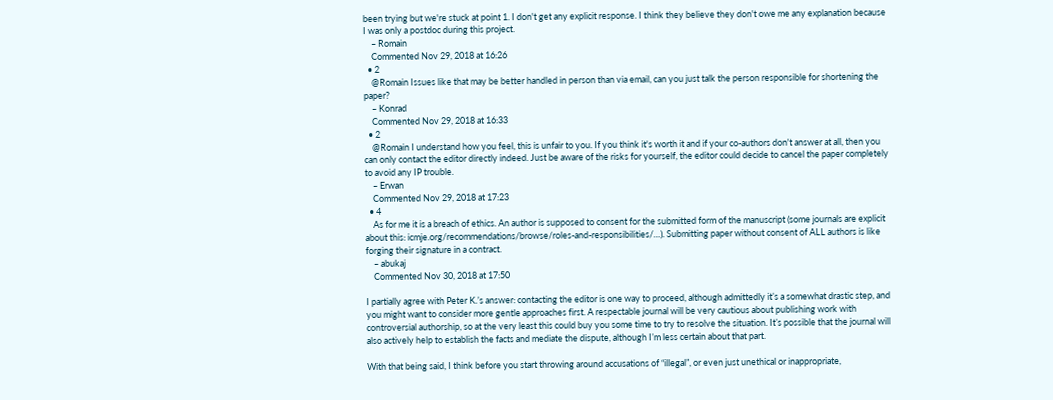been trying but we're stuck at point 1. I don't get any explicit response. I think they believe they don't owe me any explanation because I was only a postdoc during this project.
    – Romain
    Commented Nov 29, 2018 at 16:26
  • 2
    @Romain Issues like that may be better handled in person than via email, can you just talk the person responsible for shortening the paper?
    – Konrad
    Commented Nov 29, 2018 at 16:33
  • 2
    @Romain I understand how you feel, this is unfair to you. If you think it's worth it and if your co-authors don't answer at all, then you can only contact the editor directly indeed. Just be aware of the risks for yourself, the editor could decide to cancel the paper completely to avoid any IP trouble.
    – Erwan
    Commented Nov 29, 2018 at 17:23
  • 4
    As for me it is a breach of ethics. An author is supposed to consent for the submitted form of the manuscript (some journals are explicit about this: icmje.org/recommendations/browse/roles-and-responsibilities/…). Submitting paper without consent of ALL authors is like forging their signature in a contract.
    – abukaj
    Commented Nov 30, 2018 at 17:50

I partially agree with Peter K.’s answer: contacting the editor is one way to proceed, although admittedly it’s a somewhat drastic step, and you might want to consider more gentle approaches first. A respectable journal will be very cautious about publishing work with controversial authorship, so at the very least this could buy you some time to try to resolve the situation. It’s possible that the journal will also actively help to establish the facts and mediate the dispute, although I’m less certain about that part.

With that being said, I think before you start throwing around accusations of “illegal”, or even just unethical or inappropriate,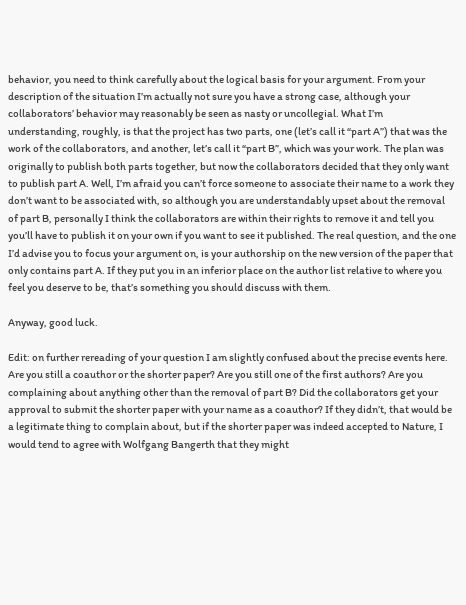behavior, you need to think carefully about the logical basis for your argument. From your description of the situation I’m actually not sure you have a strong case, although your collaborators’ behavior may reasonably be seen as nasty or uncollegial. What I’m understanding, roughly, is that the project has two parts, one (let’s call it “part A”) that was the work of the collaborators, and another, let’s call it “part B”, which was your work. The plan was originally to publish both parts together, but now the collaborators decided that they only want to publish part A. Well, I’m afraid you can’t force someone to associate their name to a work they don’t want to be associated with, so although you are understandably upset about the removal of part B, personally I think the collaborators are within their rights to remove it and tell you you’ll have to publish it on your own if you want to see it published. The real question, and the one I’d advise you to focus your argument on, is your authorship on the new version of the paper that only contains part A. If they put you in an inferior place on the author list relative to where you feel you deserve to be, that’s something you should discuss with them.

Anyway, good luck.

Edit: on further rereading of your question I am slightly confused about the precise events here. Are you still a coauthor or the shorter paper? Are you still one of the first authors? Are you complaining about anything other than the removal of part B? Did the collaborators get your approval to submit the shorter paper with your name as a coauthor? If they didn’t, that would be a legitimate thing to complain about, but if the shorter paper was indeed accepted to Nature, I would tend to agree with Wolfgang Bangerth that they might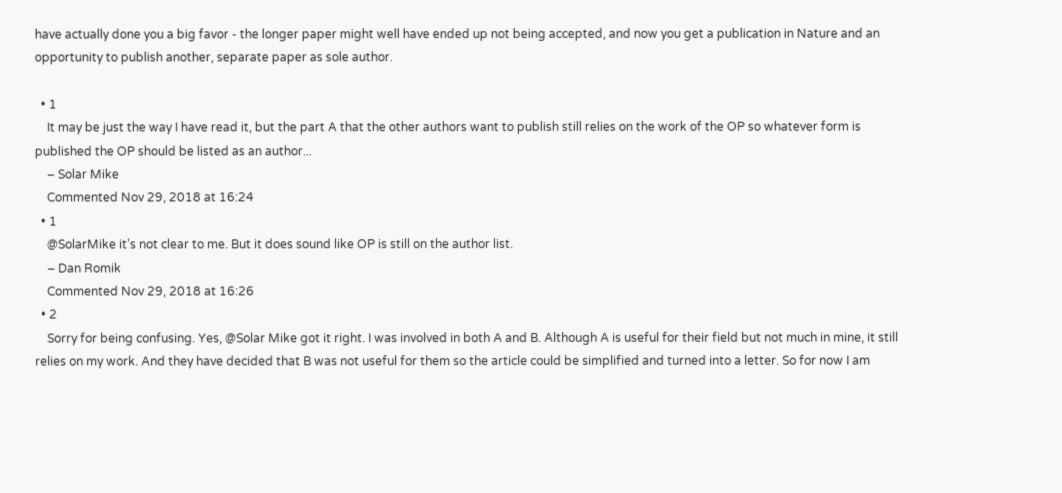have actually done you a big favor - the longer paper might well have ended up not being accepted, and now you get a publication in Nature and an opportunity to publish another, separate paper as sole author.

  • 1
    It may be just the way I have read it, but the part A that the other authors want to publish still relies on the work of the OP so whatever form is published the OP should be listed as an author...
    – Solar Mike
    Commented Nov 29, 2018 at 16:24
  • 1
    @SolarMike it’s not clear to me. But it does sound like OP is still on the author list.
    – Dan Romik
    Commented Nov 29, 2018 at 16:26
  • 2
    Sorry for being confusing. Yes, @Solar Mike got it right. I was involved in both A and B. Although A is useful for their field but not much in mine, it still relies on my work. And they have decided that B was not useful for them so the article could be simplified and turned into a letter. So for now I am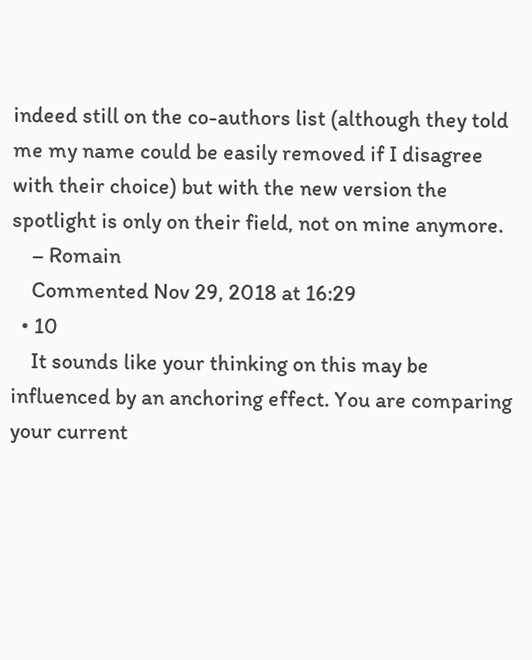indeed still on the co-authors list (although they told me my name could be easily removed if I disagree with their choice) but with the new version the spotlight is only on their field, not on mine anymore.
    – Romain
    Commented Nov 29, 2018 at 16:29
  • 10
    It sounds like your thinking on this may be influenced by an anchoring effect. You are comparing your current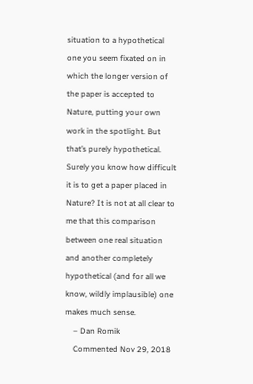situation to a hypothetical one you seem fixated on in which the longer version of the paper is accepted to Nature, putting your own work in the spotlight. But that’s purely hypothetical. Surely you know how difficult it is to get a paper placed in Nature? It is not at all clear to me that this comparison between one real situation and another completely hypothetical (and for all we know, wildly implausible) one makes much sense.
    – Dan Romik
    Commented Nov 29, 2018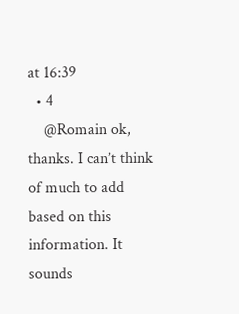at 16:39
  • 4
    @Romain ok, thanks. I can’t think of much to add based on this information. It sounds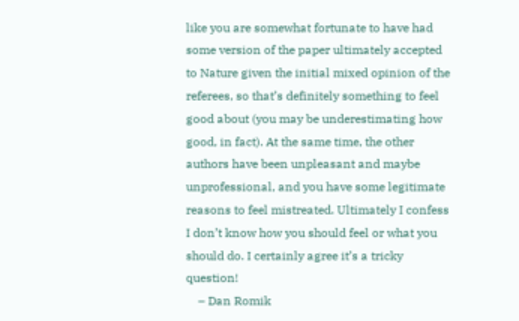like you are somewhat fortunate to have had some version of the paper ultimately accepted to Nature given the initial mixed opinion of the referees, so that’s definitely something to feel good about (you may be underestimating how good, in fact). At the same time, the other authors have been unpleasant and maybe unprofessional, and you have some legitimate reasons to feel mistreated. Ultimately I confess I don’t know how you should feel or what you should do. I certainly agree it’s a tricky question!
    – Dan Romik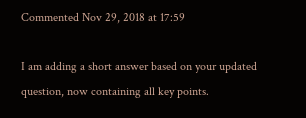Commented Nov 29, 2018 at 17:59

I am adding a short answer based on your updated question, now containing all key points.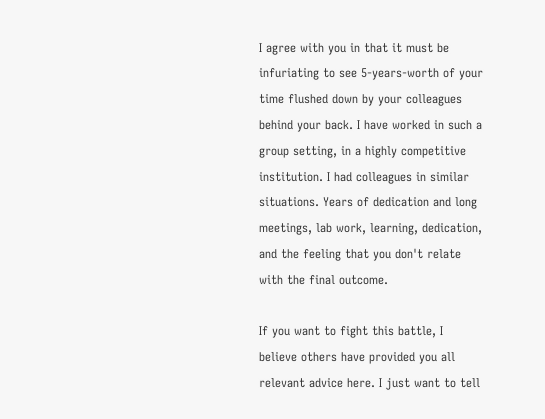I agree with you in that it must be infuriating to see 5-years-worth of your time flushed down by your colleagues behind your back. I have worked in such a group setting, in a highly competitive institution. I had colleagues in similar situations. Years of dedication and long meetings, lab work, learning, dedication, and the feeling that you don't relate with the final outcome.

If you want to fight this battle, I believe others have provided you all relevant advice here. I just want to tell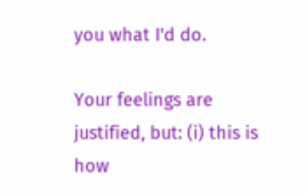you what I'd do.

Your feelings are justified, but: (i) this is how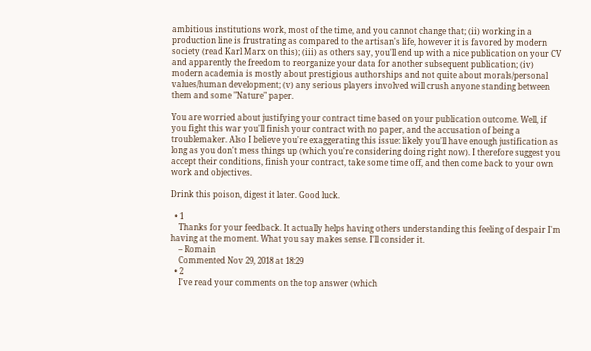ambitious institutions work, most of the time, and you cannot change that; (ii) working in a production line is frustrating as compared to the artisan's life, however it is favored by modern society (read Karl Marx on this); (iii) as others say, you'll end up with a nice publication on your CV and apparently the freedom to reorganize your data for another subsequent publication; (iv) modern academia is mostly about prestigious authorships and not quite about morals/personal values/human development; (v) any serious players involved will crush anyone standing between them and some "Nature" paper.

You are worried about justifying your contract time based on your publication outcome. Well, if you fight this war you'll finish your contract with no paper, and the accusation of being a troublemaker. Also I believe you're exaggerating this issue: likely you'll have enough justification as long as you don't mess things up (which you're considering doing right now). I therefore suggest you accept their conditions, finish your contract, take some time off, and then come back to your own work and objectives.

Drink this poison, digest it later. Good luck.

  • 1
    Thanks for your feedback. It actually helps having others understanding this feeling of despair I'm having at the moment. What you say makes sense. I'll consider it.
    – Romain
    Commented Nov 29, 2018 at 18:29
  • 2
    I've read your comments on the top answer (which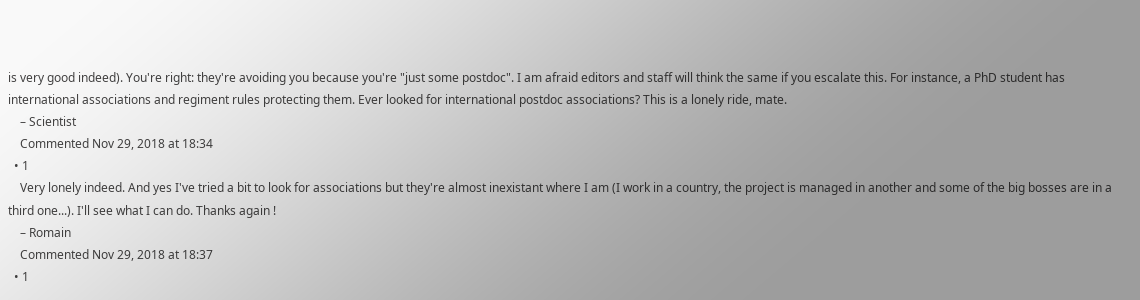is very good indeed). You're right: they're avoiding you because you're "just some postdoc". I am afraid editors and staff will think the same if you escalate this. For instance, a PhD student has international associations and regiment rules protecting them. Ever looked for international postdoc associations? This is a lonely ride, mate.
    – Scientist
    Commented Nov 29, 2018 at 18:34
  • 1
    Very lonely indeed. And yes I've tried a bit to look for associations but they're almost inexistant where I am (I work in a country, the project is managed in another and some of the big bosses are in a third one...). I'll see what I can do. Thanks again !
    – Romain
    Commented Nov 29, 2018 at 18:37
  • 1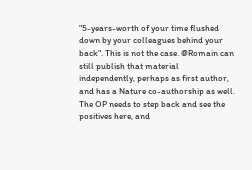"5-years-worth of your time flushed down by your colleagues behind your back". This is not the case. @Romain can still publish that material independently, perhaps as first author, and has a Nature co-authorship as well. The OP needs to step back and see the positives here, and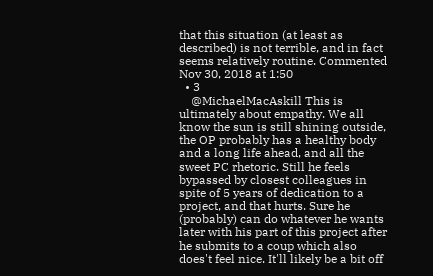that this situation (at least as described) is not terrible, and in fact seems relatively routine. Commented Nov 30, 2018 at 1:50
  • 3
    @MichaelMacAskill This is ultimately about empathy. We all know the sun is still shining outside, the OP probably has a healthy body and a long life ahead, and all the sweet PC rhetoric. Still he feels bypassed by closest colleagues in spite of 5 years of dedication to a project, and that hurts. Sure he (probably) can do whatever he wants later with his part of this project after he submits to a coup which also does't feel nice. It'll likely be a bit off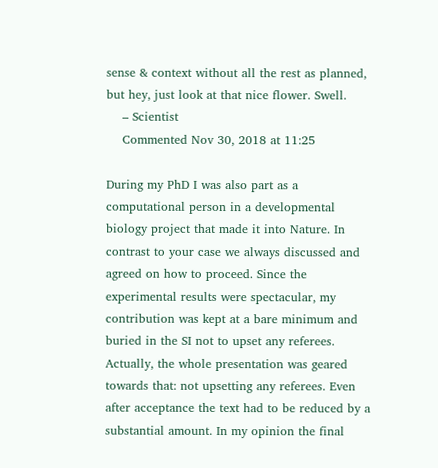sense & context without all the rest as planned, but hey, just look at that nice flower. Swell.
    – Scientist
    Commented Nov 30, 2018 at 11:25

During my PhD I was also part as a computational person in a developmental biology project that made it into Nature. In contrast to your case we always discussed and agreed on how to proceed. Since the experimental results were spectacular, my contribution was kept at a bare minimum and buried in the SI not to upset any referees. Actually, the whole presentation was geared towards that: not upsetting any referees. Even after acceptance the text had to be reduced by a substantial amount. In my opinion the final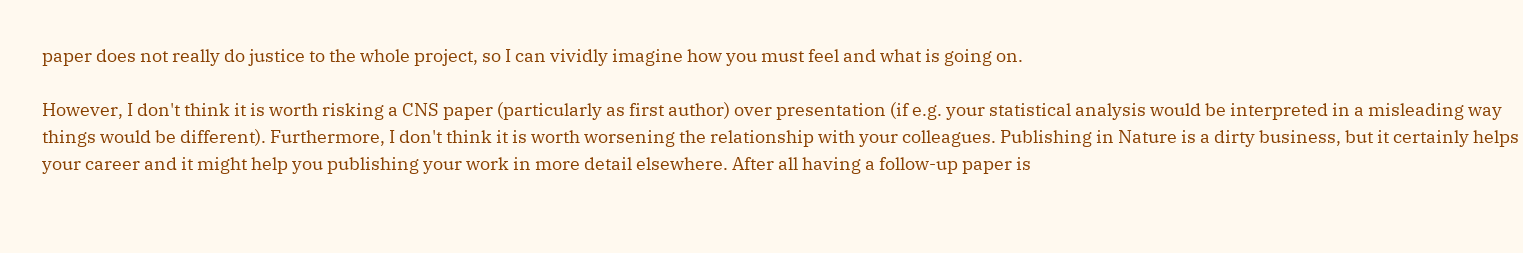paper does not really do justice to the whole project, so I can vividly imagine how you must feel and what is going on.

However, I don't think it is worth risking a CNS paper (particularly as first author) over presentation (if e.g. your statistical analysis would be interpreted in a misleading way things would be different). Furthermore, I don't think it is worth worsening the relationship with your colleagues. Publishing in Nature is a dirty business, but it certainly helps your career and it might help you publishing your work in more detail elsewhere. After all having a follow-up paper is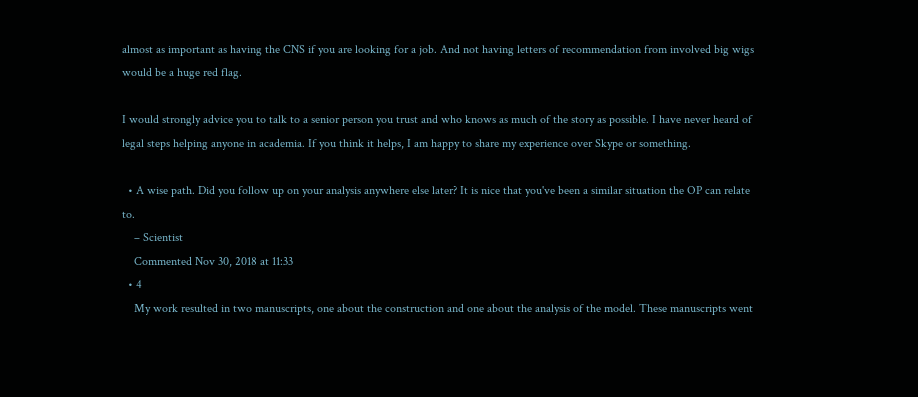almost as important as having the CNS if you are looking for a job. And not having letters of recommendation from involved big wigs would be a huge red flag.

I would strongly advice you to talk to a senior person you trust and who knows as much of the story as possible. I have never heard of legal steps helping anyone in academia. If you think it helps, I am happy to share my experience over Skype or something.

  • A wise path. Did you follow up on your analysis anywhere else later? It is nice that you've been a similar situation the OP can relate to.
    – Scientist
    Commented Nov 30, 2018 at 11:33
  • 4
    My work resulted in two manuscripts, one about the construction and one about the analysis of the model. These manuscripts went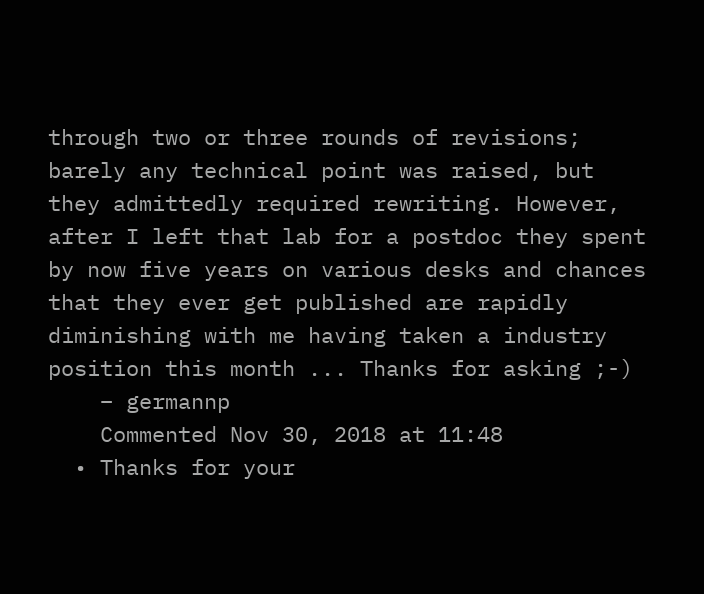through two or three rounds of revisions; barely any technical point was raised, but they admittedly required rewriting. However, after I left that lab for a postdoc they spent by now five years on various desks and chances that they ever get published are rapidly diminishing with me having taken a industry position this month ... Thanks for asking ;-)
    – germannp
    Commented Nov 30, 2018 at 11:48
  • Thanks for your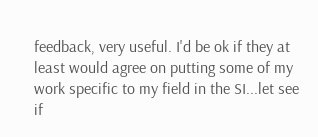feedback, very useful. I'd be ok if they at least would agree on putting some of my work specific to my field in the SI...let see if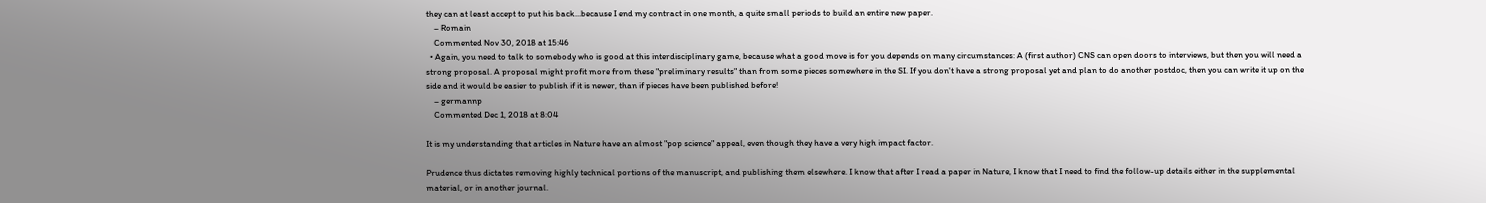they can at least accept to put his back...because I end my contract in one month, a quite small periods to build an entire new paper.
    – Romain
    Commented Nov 30, 2018 at 15:46
  • Again, you need to talk to somebody who is good at this interdisciplinary game, because what a good move is for you depends on many circumstances: A (first author) CNS can open doors to interviews, but then you will need a strong proposal. A proposal might profit more from these "preliminary results" than from some pieces somewhere in the SI. If you don't have a strong proposal yet and plan to do another postdoc, then you can write it up on the side and it would be easier to publish if it is newer, than if pieces have been published before!
    – germannp
    Commented Dec 1, 2018 at 8:04

It is my understanding that articles in Nature have an almost "pop science" appeal, even though they have a very high impact factor.

Prudence thus dictates removing highly technical portions of the manuscript, and publishing them elsewhere. I know that after I read a paper in Nature, I know that I need to find the follow-up details either in the supplemental material, or in another journal.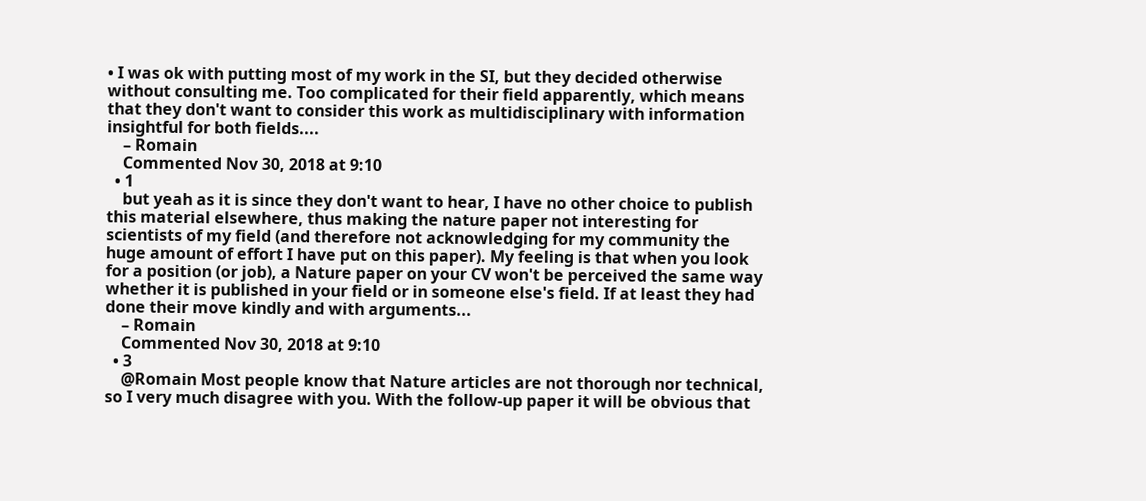• I was ok with putting most of my work in the SI, but they decided otherwise without consulting me. Too complicated for their field apparently, which means that they don't want to consider this work as multidisciplinary with information insightful for both fields....
    – Romain
    Commented Nov 30, 2018 at 9:10
  • 1
    but yeah as it is since they don't want to hear, I have no other choice to publish this material elsewhere, thus making the nature paper not interesting for scientists of my field (and therefore not acknowledging for my community the huge amount of effort I have put on this paper). My feeling is that when you look for a position (or job), a Nature paper on your CV won't be perceived the same way whether it is published in your field or in someone else's field. If at least they had done their move kindly and with arguments...
    – Romain
    Commented Nov 30, 2018 at 9:10
  • 3
    @Romain Most people know that Nature articles are not thorough nor technical, so I very much disagree with you. With the follow-up paper it will be obvious that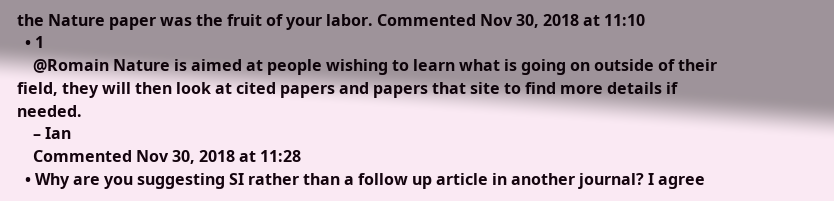the Nature paper was the fruit of your labor. Commented Nov 30, 2018 at 11:10
  • 1
    @Romain Nature is aimed at people wishing to learn what is going on outside of their field, they will then look at cited papers and papers that site to find more details if needed.
    – Ian
    Commented Nov 30, 2018 at 11:28
  • Why are you suggesting SI rather than a follow up article in another journal? I agree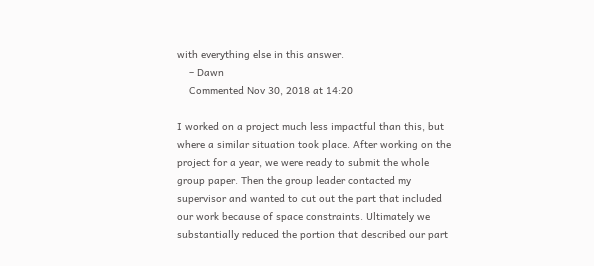with everything else in this answer.
    – Dawn
    Commented Nov 30, 2018 at 14:20

I worked on a project much less impactful than this, but where a similar situation took place. After working on the project for a year, we were ready to submit the whole group paper. Then the group leader contacted my supervisor and wanted to cut out the part that included our work because of space constraints. Ultimately we substantially reduced the portion that described our part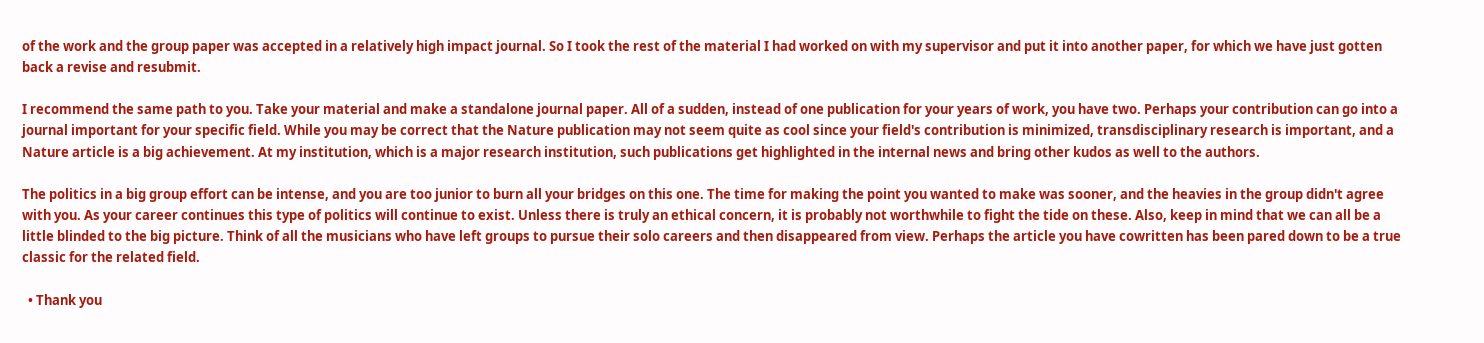of the work and the group paper was accepted in a relatively high impact journal. So I took the rest of the material I had worked on with my supervisor and put it into another paper, for which we have just gotten back a revise and resubmit.

I recommend the same path to you. Take your material and make a standalone journal paper. All of a sudden, instead of one publication for your years of work, you have two. Perhaps your contribution can go into a journal important for your specific field. While you may be correct that the Nature publication may not seem quite as cool since your field's contribution is minimized, transdisciplinary research is important, and a Nature article is a big achievement. At my institution, which is a major research institution, such publications get highlighted in the internal news and bring other kudos as well to the authors.

The politics in a big group effort can be intense, and you are too junior to burn all your bridges on this one. The time for making the point you wanted to make was sooner, and the heavies in the group didn't agree with you. As your career continues this type of politics will continue to exist. Unless there is truly an ethical concern, it is probably not worthwhile to fight the tide on these. Also, keep in mind that we can all be a little blinded to the big picture. Think of all the musicians who have left groups to pursue their solo careers and then disappeared from view. Perhaps the article you have cowritten has been pared down to be a true classic for the related field.

  • Thank you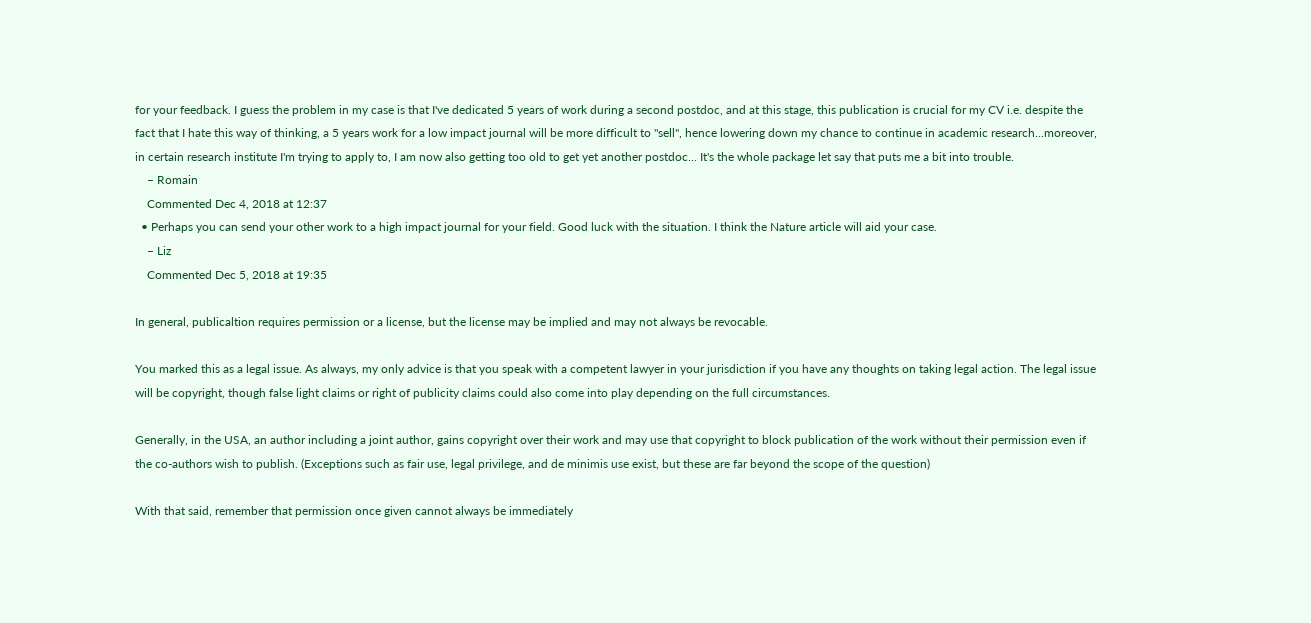for your feedback. I guess the problem in my case is that I've dedicated 5 years of work during a second postdoc, and at this stage, this publication is crucial for my CV i.e. despite the fact that I hate this way of thinking, a 5 years work for a low impact journal will be more difficult to "sell", hence lowering down my chance to continue in academic research...moreover, in certain research institute I'm trying to apply to, I am now also getting too old to get yet another postdoc... It's the whole package let say that puts me a bit into trouble.
    – Romain
    Commented Dec 4, 2018 at 12:37
  • Perhaps you can send your other work to a high impact journal for your field. Good luck with the situation. I think the Nature article will aid your case.
    – Liz
    Commented Dec 5, 2018 at 19:35

In general, publicaltion requires permission or a license, but the license may be implied and may not always be revocable.

You marked this as a legal issue. As always, my only advice is that you speak with a competent lawyer in your jurisdiction if you have any thoughts on taking legal action. The legal issue will be copyright, though false light claims or right of publicity claims could also come into play depending on the full circumstances.

Generally, in the USA, an author including a joint author, gains copyright over their work and may use that copyright to block publication of the work without their permission even if the co-authors wish to publish. (Exceptions such as fair use, legal privilege, and de minimis use exist, but these are far beyond the scope of the question)

With that said, remember that permission once given cannot always be immediately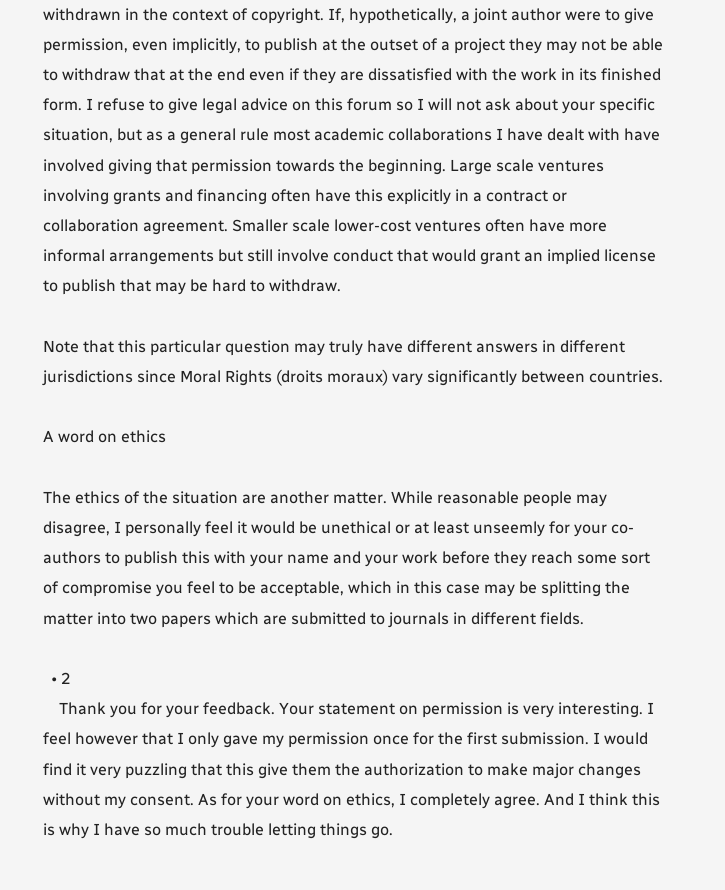withdrawn in the context of copyright. If, hypothetically, a joint author were to give permission, even implicitly, to publish at the outset of a project they may not be able to withdraw that at the end even if they are dissatisfied with the work in its finished form. I refuse to give legal advice on this forum so I will not ask about your specific situation, but as a general rule most academic collaborations I have dealt with have involved giving that permission towards the beginning. Large scale ventures involving grants and financing often have this explicitly in a contract or collaboration agreement. Smaller scale lower-cost ventures often have more informal arrangements but still involve conduct that would grant an implied license to publish that may be hard to withdraw.

Note that this particular question may truly have different answers in different jurisdictions since Moral Rights (droits moraux) vary significantly between countries.

A word on ethics

The ethics of the situation are another matter. While reasonable people may disagree, I personally feel it would be unethical or at least unseemly for your co-authors to publish this with your name and your work before they reach some sort of compromise you feel to be acceptable, which in this case may be splitting the matter into two papers which are submitted to journals in different fields.

  • 2
    Thank you for your feedback. Your statement on permission is very interesting. I feel however that I only gave my permission once for the first submission. I would find it very puzzling that this give them the authorization to make major changes without my consent. As for your word on ethics, I completely agree. And I think this is why I have so much trouble letting things go.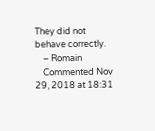They did not behave correctly.
    – Romain
    Commented Nov 29, 2018 at 18:31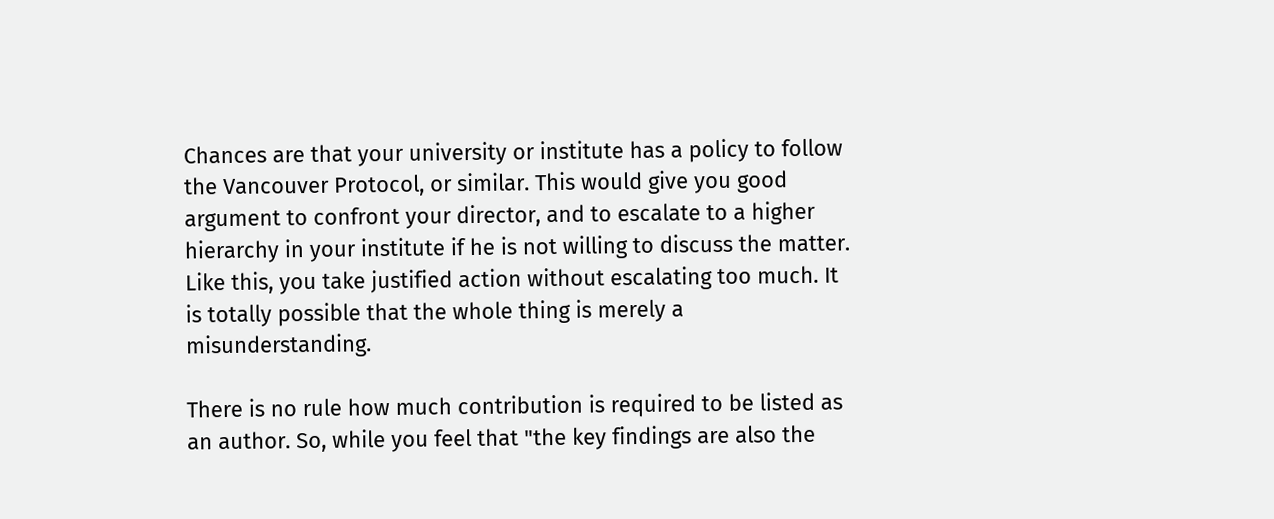Chances are that your university or institute has a policy to follow the Vancouver Protocol, or similar. This would give you good argument to confront your director, and to escalate to a higher hierarchy in your institute if he is not willing to discuss the matter. Like this, you take justified action without escalating too much. It is totally possible that the whole thing is merely a misunderstanding.

There is no rule how much contribution is required to be listed as an author. So, while you feel that "the key findings are also the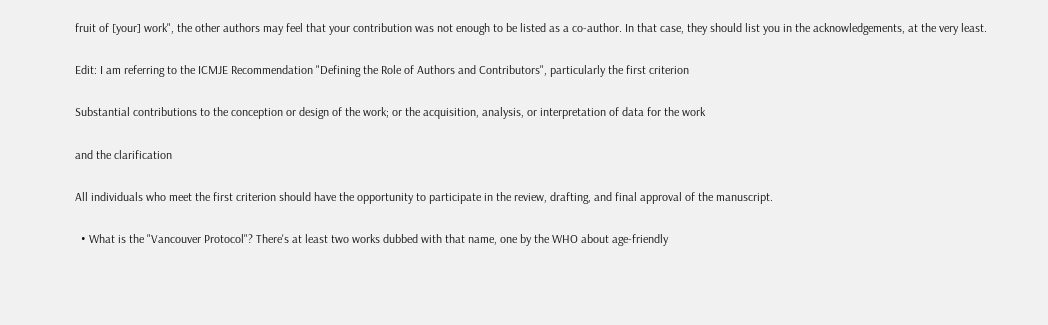fruit of [your] work", the other authors may feel that your contribution was not enough to be listed as a co-author. In that case, they should list you in the acknowledgements, at the very least.

Edit: I am referring to the ICMJE Recommendation "Defining the Role of Authors and Contributors", particularly the first criterion

Substantial contributions to the conception or design of the work; or the acquisition, analysis, or interpretation of data for the work

and the clarification

All individuals who meet the first criterion should have the opportunity to participate in the review, drafting, and final approval of the manuscript.

  • What is the "Vancouver Protocol"? There's at least two works dubbed with that name, one by the WHO about age-friendly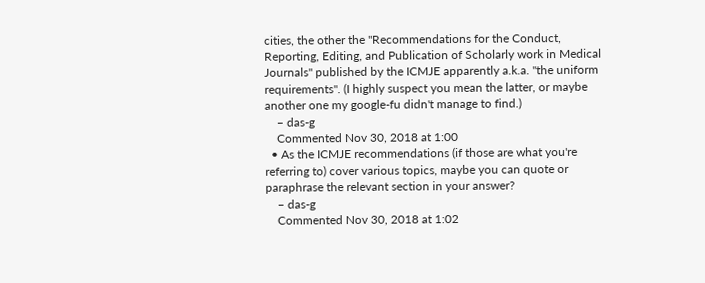cities, the other the "Recommendations for the Conduct, Reporting, Editing, and Publication of Scholarly work in Medical Journals" published by the ICMJE apparently a.k.a. "the uniform requirements". (I highly suspect you mean the latter, or maybe another one my google-fu didn't manage to find.)
    – das-g
    Commented Nov 30, 2018 at 1:00
  • As the ICMJE recommendations (if those are what you're referring to) cover various topics, maybe you can quote or paraphrase the relevant section in your answer?
    – das-g
    Commented Nov 30, 2018 at 1:02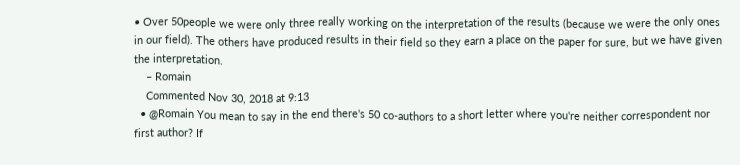• Over 50people we were only three really working on the interpretation of the results (because we were the only ones in our field). The others have produced results in their field so they earn a place on the paper for sure, but we have given the interpretation.
    – Romain
    Commented Nov 30, 2018 at 9:13
  • @Romain You mean to say in the end there's 50 co-authors to a short letter where you're neither correspondent nor first author? If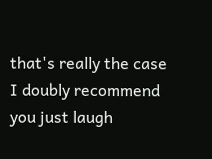that's really the case I doubly recommend you just laugh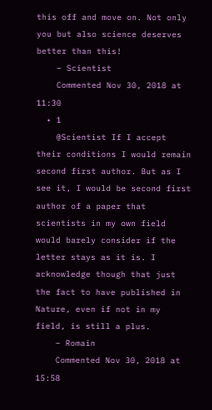this off and move on. Not only you but also science deserves better than this!
    – Scientist
    Commented Nov 30, 2018 at 11:30
  • 1
    @Scientist If I accept their conditions I would remain second first author. But as I see it, I would be second first author of a paper that scientists in my own field would barely consider if the letter stays as it is. I acknowledge though that just the fact to have published in Nature, even if not in my field, is still a plus.
    – Romain
    Commented Nov 30, 2018 at 15:58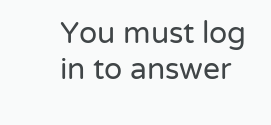You must log in to answer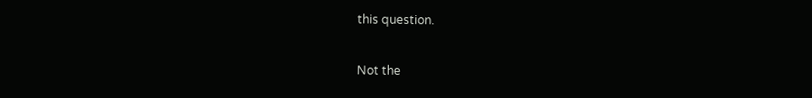this question.

Not the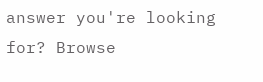answer you're looking for? Browse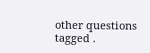other questions tagged .